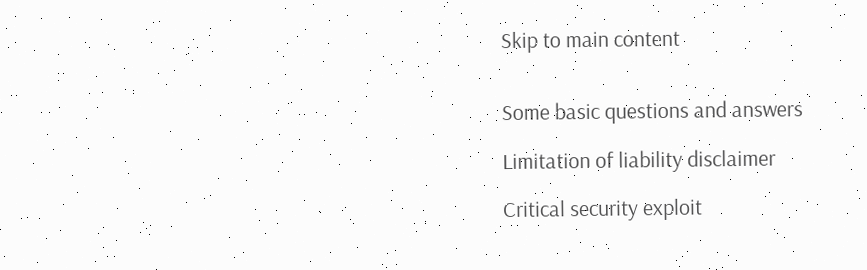Skip to main content


Some basic questions and answers

Limitation of liability disclaimer

Critical security exploit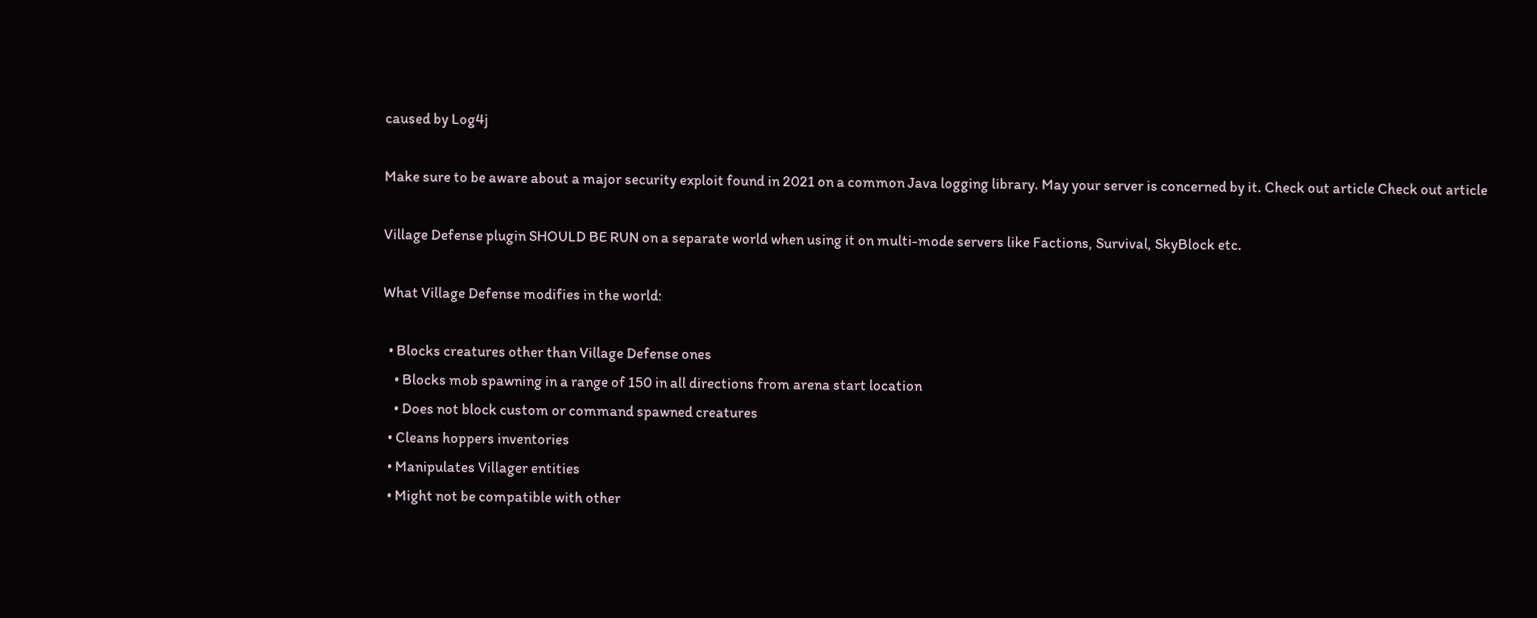caused by Log4j

Make sure to be aware about a major security exploit found in 2021 on a common Java logging library. May your server is concerned by it. Check out article Check out article

Village Defense plugin SHOULD BE RUN on a separate world when using it on multi-mode servers like Factions, Survival, SkyBlock etc.

What Village Defense modifies in the world:

  • Blocks creatures other than Village Defense ones
    • Blocks mob spawning in a range of 150 in all directions from arena start location
    • Does not block custom or command spawned creatures
  • Cleans hoppers inventories
  • Manipulates Villager entities
  • Might not be compatible with other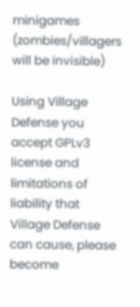minigames (zombies/villagers will be invisible)

Using Village Defense you accept GPLv3 license and limitations of liability that Village Defense can cause, please become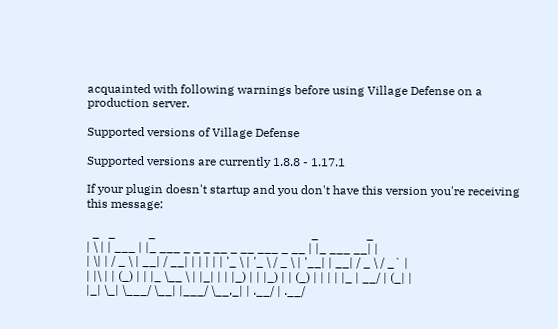acquainted with following warnings before using Village Defense on a production server.

Supported versions of Village Defense

Supported versions are currently 1.8.8 - 1.17.1

If your plugin doesn't startup and you don't have this version you're receiving this message:

  _   _           _                                                    _                _
| \ | | ___ | |_ ___ _ _ _ __ _ __ ___ _ __ | |_ ___ __| |
| \| | / _ \ | __| / __| | | | | | '_ \ | '_ \ / _ \ | '__| | __| / _ \ / _` |
| |\ | | (_) | | |_ \__ \ | |_| | | |_) | | |_) | | (_) | | | | |_ | __/ | (_| |
|_| \_| \___/ \__| |___/ \__,_| | .__/ | .__/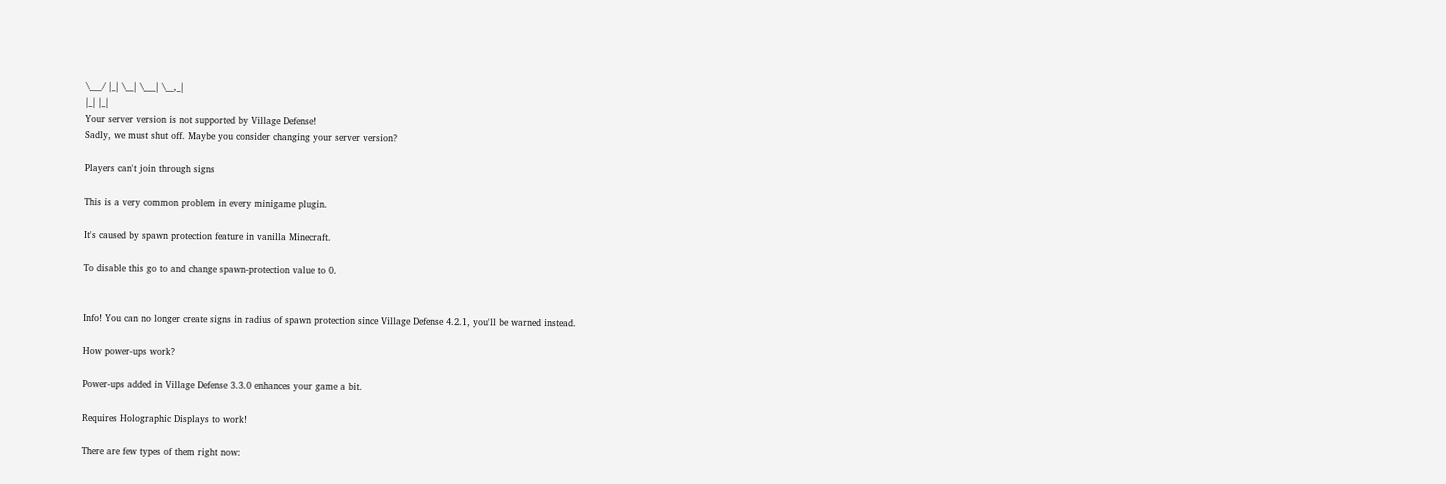\___/ |_| \__| \___| \__,_|
|_| |_|
Your server version is not supported by Village Defense!
Sadly, we must shut off. Maybe you consider changing your server version?

Players can't join through signs

This is a very common problem in every minigame plugin.

It's caused by spawn protection feature in vanilla Minecraft.

To disable this go to and change spawn-protection value to 0.


Info! You can no longer create signs in radius of spawn protection since Village Defense 4.2.1, you'll be warned instead.

How power-ups work?

Power-ups added in Village Defense 3.3.0 enhances your game a bit.

Requires Holographic Displays to work!

There are few types of them right now: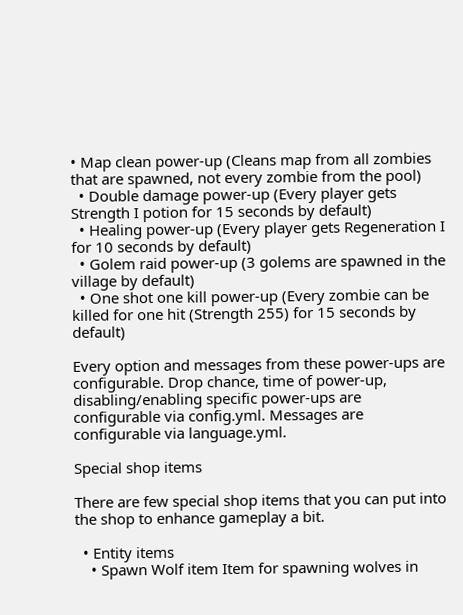• Map clean power-up (Cleans map from all zombies that are spawned, not every zombie from the pool)
  • Double damage power-up (Every player gets Strength I potion for 15 seconds by default)
  • Healing power-up (Every player gets Regeneration I for 10 seconds by default)
  • Golem raid power-up (3 golems are spawned in the village by default)
  • One shot one kill power-up (Every zombie can be killed for one hit (Strength 255) for 15 seconds by default)

Every option and messages from these power-ups are configurable. Drop chance, time of power-up, disabling/enabling specific power-ups are configurable via config.yml. Messages are configurable via language.yml.

Special shop items

There are few special shop items that you can put into the shop to enhance gameplay a bit.

  • Entity items
    • Spawn Wolf item Item for spawning wolves in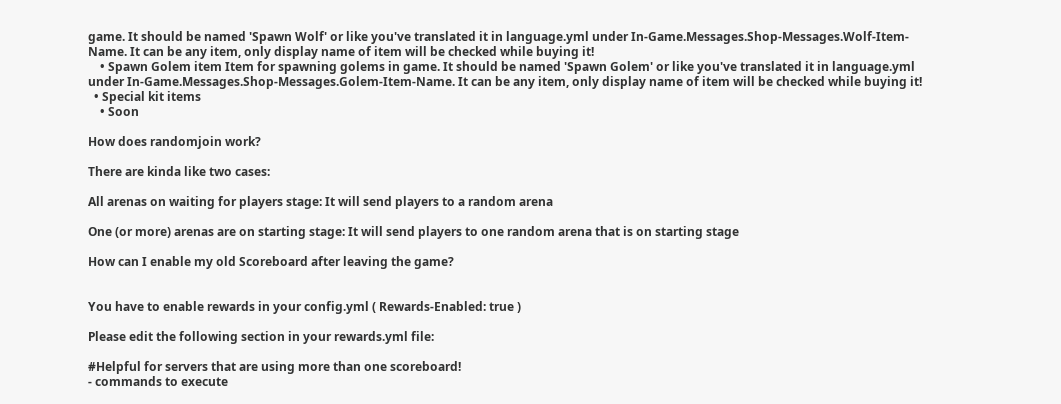game. It should be named 'Spawn Wolf' or like you've translated it in language.yml under In-Game.Messages.Shop-Messages.Wolf-Item-Name. It can be any item, only display name of item will be checked while buying it!
    • Spawn Golem item Item for spawning golems in game. It should be named 'Spawn Golem' or like you've translated it in language.yml under In-Game.Messages.Shop-Messages.Golem-Item-Name. It can be any item, only display name of item will be checked while buying it!
  • Special kit items
    • Soon

How does randomjoin work?

There are kinda like two cases:

All arenas on waiting for players stage: It will send players to a random arena

One (or more) arenas are on starting stage: It will send players to one random arena that is on starting stage

How can I enable my old Scoreboard after leaving the game?


You have to enable rewards in your config.yml ( Rewards-Enabled: true )

Please edit the following section in your rewards.yml file:

#Helpful for servers that are using more than one scoreboard!
- commands to execute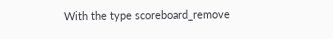With the type scoreboard_remove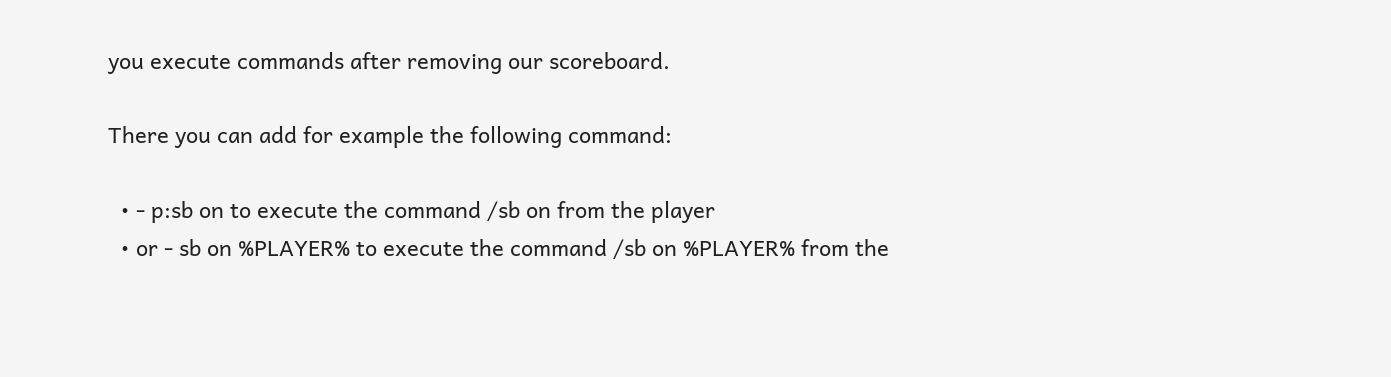you execute commands after removing our scoreboard.

There you can add for example the following command:

  • - p:sb on to execute the command /sb on from the player
  • or - sb on %PLAYER% to execute the command /sb on %PLAYER% from the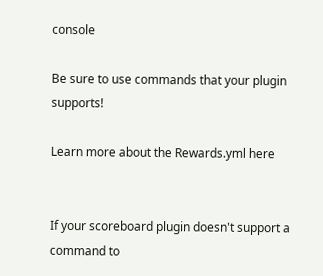console

Be sure to use commands that your plugin supports!

Learn more about the Rewards.yml here


If your scoreboard plugin doesn't support a command to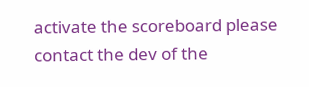activate the scoreboard please contact the dev of the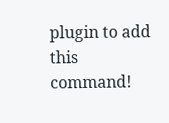plugin to add this command!